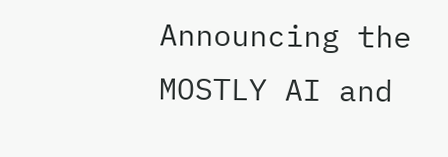Announcing the MOSTLY AI and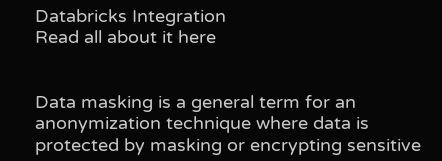Databricks Integration
Read all about it here


Data masking is a general term for an anonymization technique where data is protected by masking or encrypting sensitive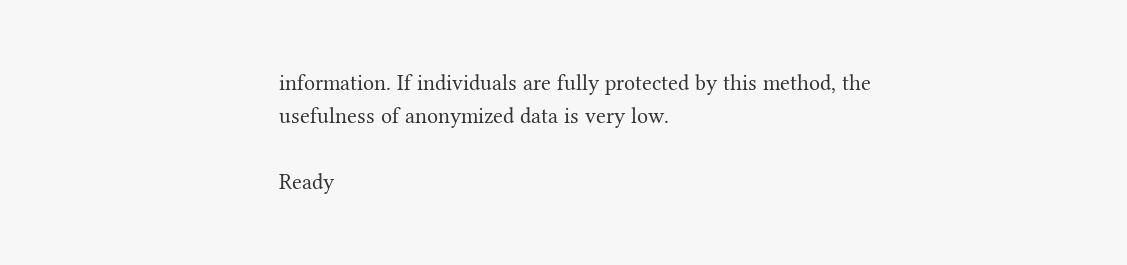information. If individuals are fully protected by this method, the usefulness of anonymized data is very low.

Ready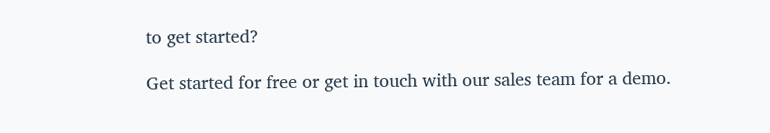to get started?

Get started for free or get in touch with our sales team for a demo.